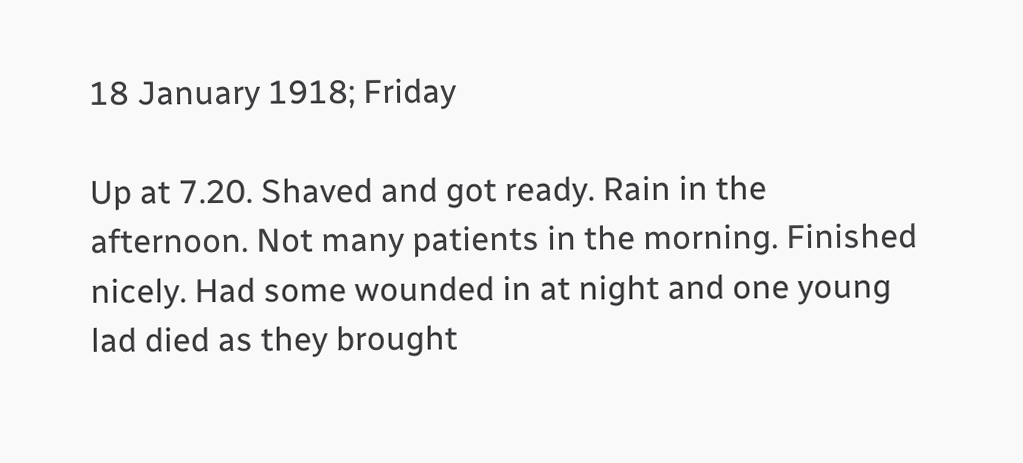18 January 1918; Friday

Up at 7.20. Shaved and got ready. Rain in the afternoon. Not many patients in the morning. Finished nicely. Had some wounded in at night and one young lad died as they brought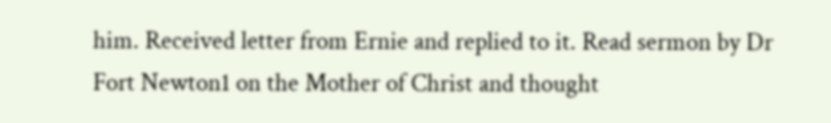him. Received letter from Ernie and replied to it. Read sermon by Dr Fort Newton1 on the Mother of Christ and thought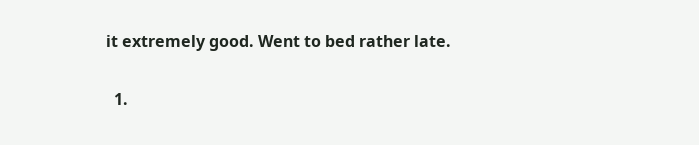it extremely good. Went to bed rather late.

  1.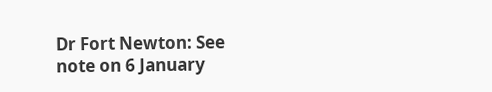Dr Fort Newton: See note on 6 January